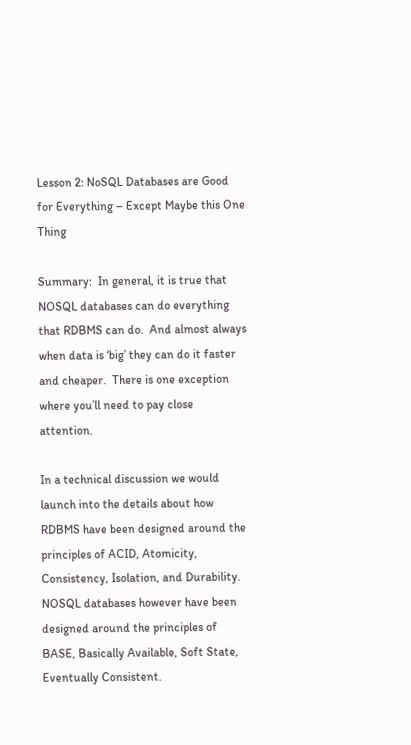Lesson 2: NoSQL Databases are Good for Everything – Except Maybe this One Thing

Summary:  In general, it is true that NOSQL databases can do everything that RDBMS can do.  And almost always when data is ‘big’ they can do it faster and cheaper.  There is one exception where you’ll need to pay close attention.

In a technical discussion we would launch into the details about how RDBMS have been designed around the principles of ACID, Atomicity, Consistency, Isolation, and Durability.  NOSQL databases however have been designed around the principles of BASE, Basically Available, Soft State, Eventually Consistent.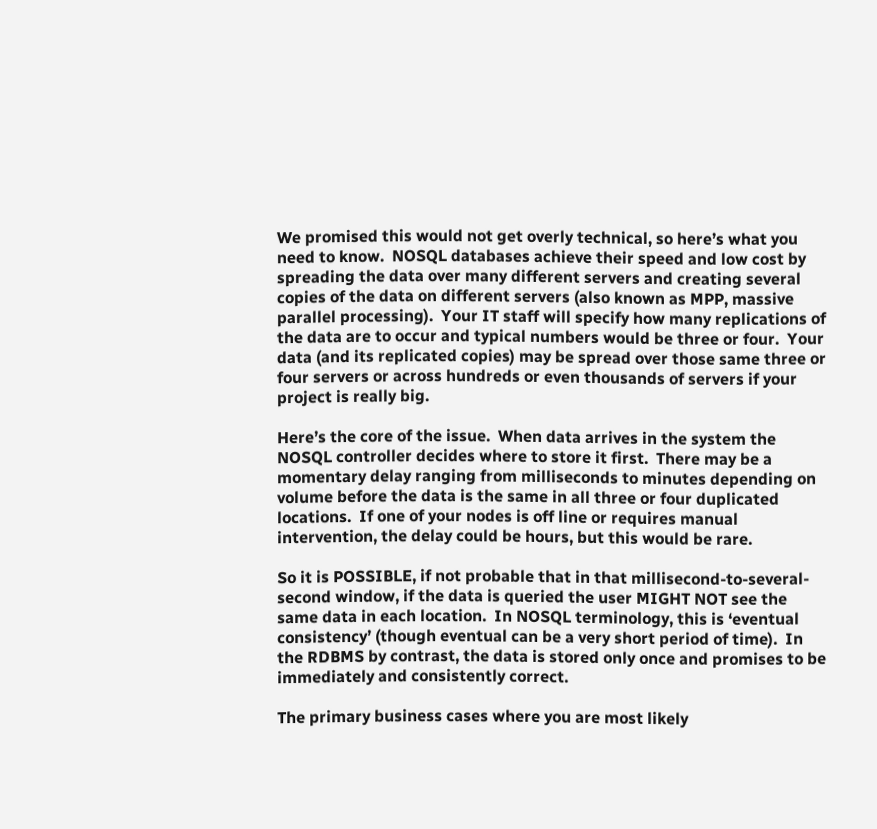We promised this would not get overly technical, so here’s what you need to know.  NOSQL databases achieve their speed and low cost by spreading the data over many different servers and creating several copies of the data on different servers (also known as MPP, massive parallel processing).  Your IT staff will specify how many replications of the data are to occur and typical numbers would be three or four.  Your data (and its replicated copies) may be spread over those same three or four servers or across hundreds or even thousands of servers if your project is really big.

Here’s the core of the issue.  When data arrives in the system the NOSQL controller decides where to store it first.  There may be a momentary delay ranging from milliseconds to minutes depending on volume before the data is the same in all three or four duplicated locations.  If one of your nodes is off line or requires manual intervention, the delay could be hours, but this would be rare.

So it is POSSIBLE, if not probable that in that millisecond-to-several-second window, if the data is queried the user MIGHT NOT see the same data in each location.  In NOSQL terminology, this is ‘eventual consistency’ (though eventual can be a very short period of time).  In the RDBMS by contrast, the data is stored only once and promises to be immediately and consistently correct.

The primary business cases where you are most likely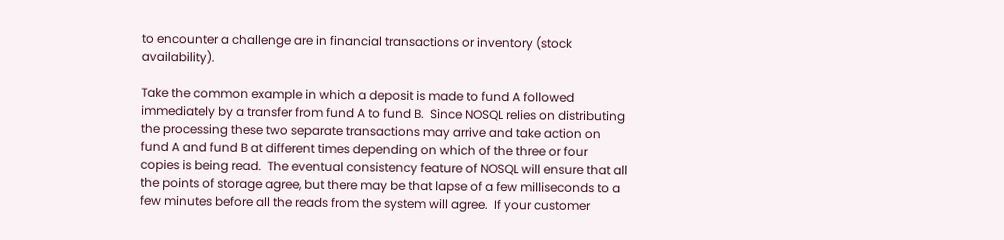to encounter a challenge are in financial transactions or inventory (stock availability).

Take the common example in which a deposit is made to fund A followed immediately by a transfer from fund A to fund B.  Since NOSQL relies on distributing the processing these two separate transactions may arrive and take action on fund A and fund B at different times depending on which of the three or four copies is being read.  The eventual consistency feature of NOSQL will ensure that all the points of storage agree, but there may be that lapse of a few milliseconds to a few minutes before all the reads from the system will agree.  If your customer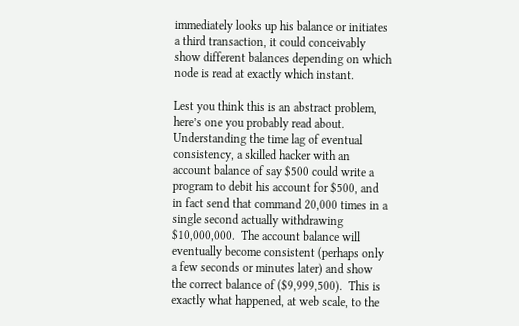immediately looks up his balance or initiates a third transaction, it could conceivably show different balances depending on which node is read at exactly which instant.

Lest you think this is an abstract problem, here’s one you probably read about.  Understanding the time lag of eventual consistency, a skilled hacker with an account balance of say $500 could write a program to debit his account for $500, and in fact send that command 20,000 times in a single second actually withdrawing $10,000,000.  The account balance will eventually become consistent (perhaps only a few seconds or minutes later) and show the correct balance of ($9,999,500).  This is exactly what happened, at web scale, to the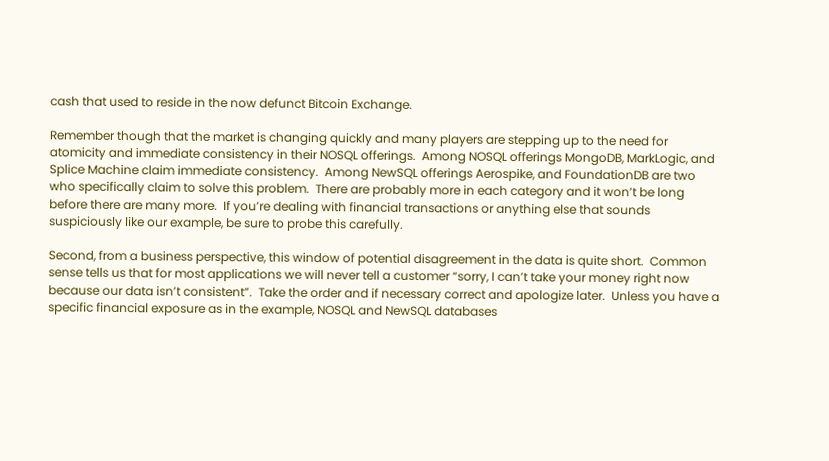cash that used to reside in the now defunct Bitcoin Exchange.

Remember though that the market is changing quickly and many players are stepping up to the need for atomicity and immediate consistency in their NOSQL offerings.  Among NOSQL offerings MongoDB, MarkLogic, and Splice Machine claim immediate consistency.  Among NewSQL offerings Aerospike, and FoundationDB are two who specifically claim to solve this problem.  There are probably more in each category and it won’t be long before there are many more.  If you’re dealing with financial transactions or anything else that sounds suspiciously like our example, be sure to probe this carefully.

Second, from a business perspective, this window of potential disagreement in the data is quite short.  Common sense tells us that for most applications we will never tell a customer “sorry, I can’t take your money right now because our data isn’t consistent”.  Take the order and if necessary correct and apologize later.  Unless you have a specific financial exposure as in the example, NOSQL and NewSQL databases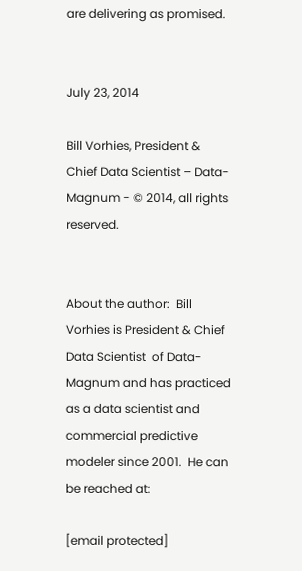are delivering as promised.


July 23, 2014

Bill Vorhies, President & Chief Data Scientist – Data-Magnum - © 2014, all rights reserved.


About the author:  Bill Vorhies is President & Chief Data Scientist  of Data-Magnum and has practiced as a data scientist and commercial predictive modeler since 2001.  He can be reached at:

[email protected]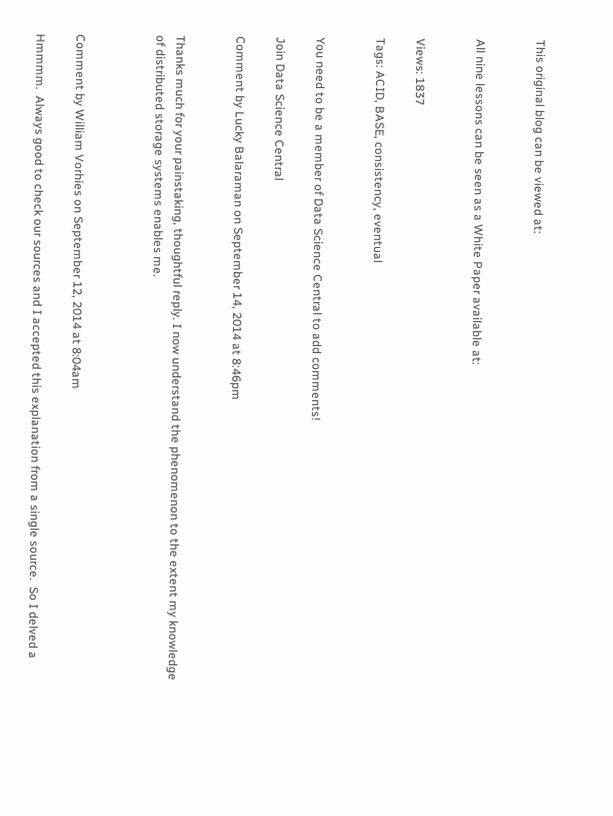This original blog can be viewed at:


All nine lessons can be seen as a White Paper available at:


Views: 1837

Tags: ACID, BASE, consistency, eventual


You need to be a member of Data Science Central to add comments!

Join Data Science Central

Comment by Lucky Balaraman on September 14, 2014 at 8:46pm


Thanks much for your painstaking, thoughtful reply. I now understand the phenomenon to the extent my knowledge of distributed storage systems enables me.



Comment by William Vorhies on September 12, 2014 at 8:04am

Hmmmm.  Always good to check our sources and I accepted this explanation from a single source.  So I delved a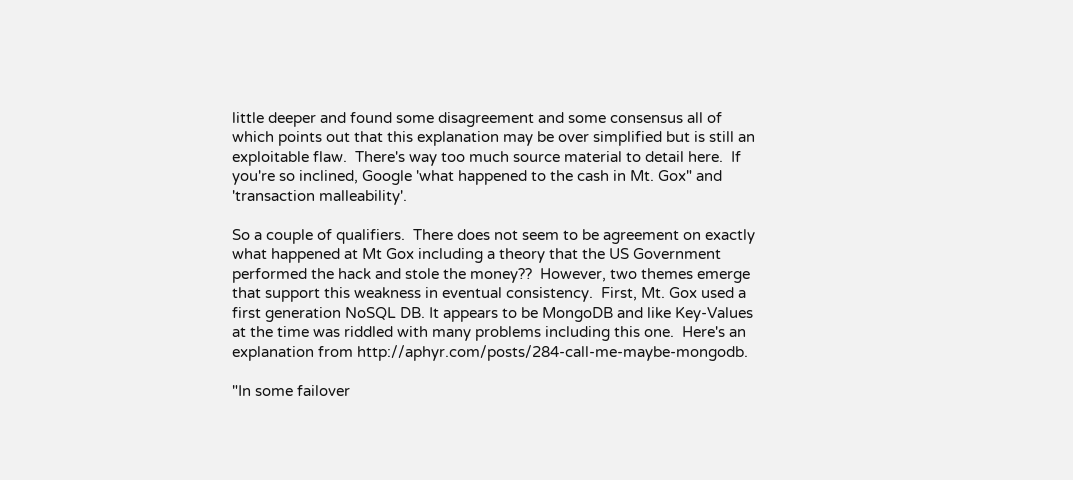little deeper and found some disagreement and some consensus all of which points out that this explanation may be over simplified but is still an exploitable flaw.  There's way too much source material to detail here.  If you're so inclined, Google 'what happened to the cash in Mt. Gox" and 'transaction malleability'.

So a couple of qualifiers.  There does not seem to be agreement on exactly what happened at Mt Gox including a theory that the US Government performed the hack and stole the money??  However, two themes emerge that support this weakness in eventual consistency.  First, Mt. Gox used a first generation NoSQL DB. It appears to be MongoDB and like Key-Values at the time was riddled with many problems including this one.  Here's an explanation from http://aphyr.com/posts/284-call-me-maybe-mongodb.

"In some failover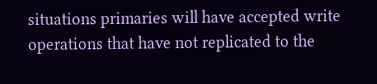situations primaries will have accepted write operations that have not replicated to the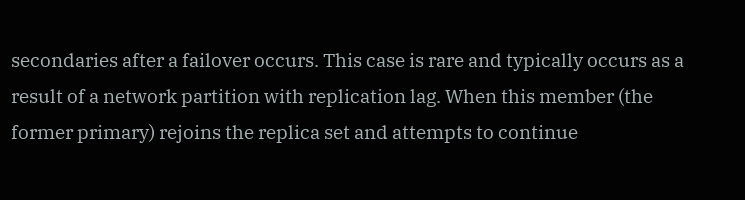secondaries after a failover occurs. This case is rare and typically occurs as a result of a network partition with replication lag. When this member (the former primary) rejoins the replica set and attempts to continue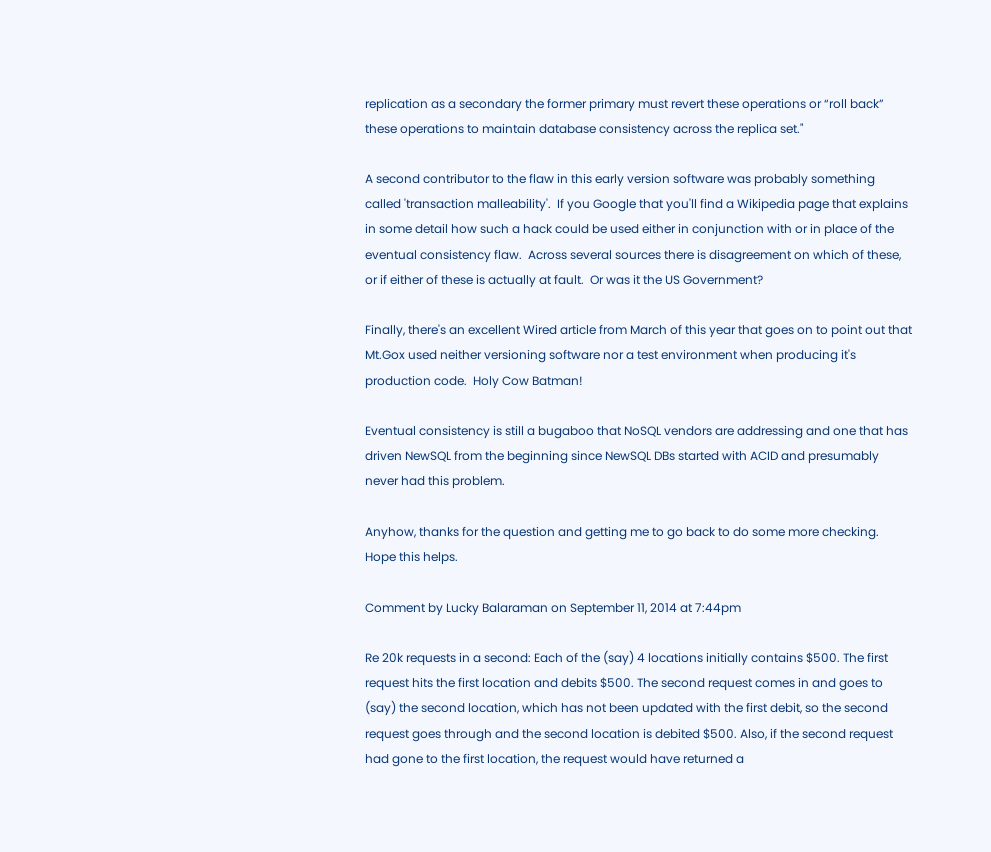replication as a secondary the former primary must revert these operations or “roll back” these operations to maintain database consistency across the replica set."

A second contributor to the flaw in this early version software was probably something called 'transaction malleability'.  If you Google that you'll find a Wikipedia page that explains in some detail how such a hack could be used either in conjunction with or in place of the eventual consistency flaw.  Across several sources there is disagreement on which of these, or if either of these is actually at fault.  Or was it the US Government?

Finally, there's an excellent Wired article from March of this year that goes on to point out that Mt.Gox used neither versioning software nor a test environment when producing it's production code.  Holy Cow Batman!

Eventual consistency is still a bugaboo that NoSQL vendors are addressing and one that has driven NewSQL from the beginning since NewSQL DBs started with ACID and presumably never had this problem.

Anyhow, thanks for the question and getting me to go back to do some more checking.  Hope this helps.

Comment by Lucky Balaraman on September 11, 2014 at 7:44pm

Re 20k requests in a second: Each of the (say) 4 locations initially contains $500. The first request hits the first location and debits $500. The second request comes in and goes to (say) the second location, which has not been updated with the first debit, so the second request goes through and the second location is debited $500. Also, if the second request had gone to the first location, the request would have returned a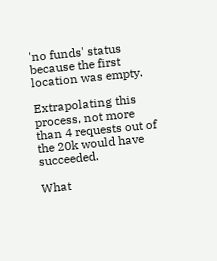'no funds' status because the first location was empty.

Extrapolating this process, not more than 4 requests out of the 20k would have succeeded.

What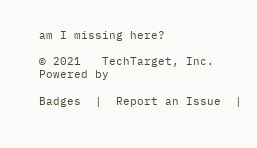am I missing here?

© 2021   TechTarget, Inc.   Powered by

Badges  |  Report an Issue  |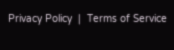Privacy Policy  |  Terms of Service